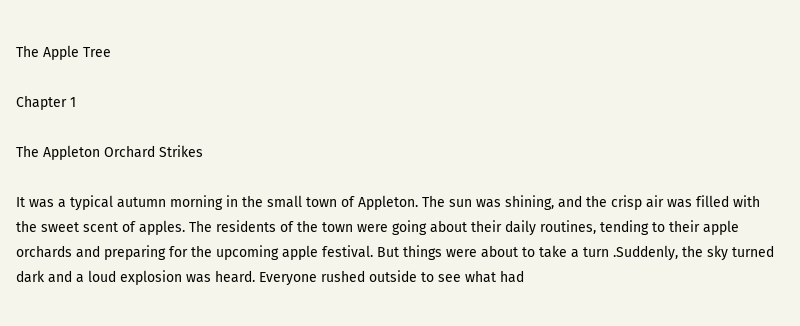The Apple Tree

Chapter 1

The Appleton Orchard Strikes

It was a typical autumn morning in the small town of Appleton. The sun was shining, and the crisp air was filled with the sweet scent of apples. The residents of the town were going about their daily routines, tending to their apple orchards and preparing for the upcoming apple festival. But things were about to take a turn .Suddenly, the sky turned dark and a loud explosion was heard. Everyone rushed outside to see what had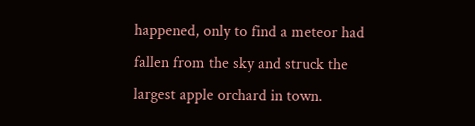happened, only to find a meteor had fallen from the sky and struck the largest apple orchard in town.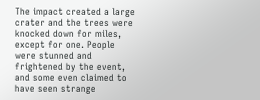The impact created a large crater and the trees were knocked down for miles, except for one. People were stunned and frightened by the event, and some even claimed to have seen strange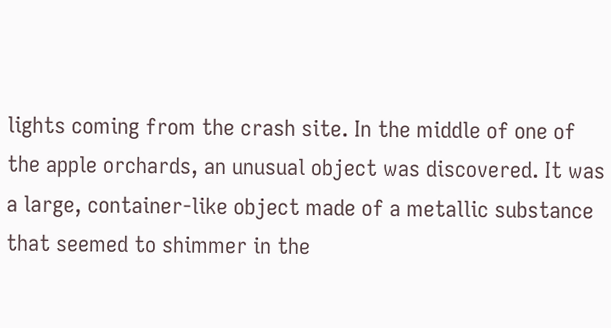lights coming from the crash site. In the middle of one of the apple orchards, an unusual object was discovered. It was a large, container-like object made of a metallic substance that seemed to shimmer in the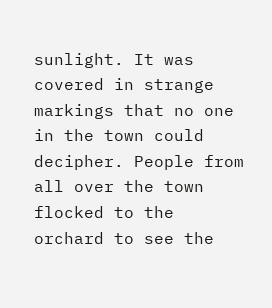sunlight. It was covered in strange markings that no one in the town could decipher. People from all over the town flocked to the orchard to see the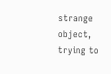strange object, trying to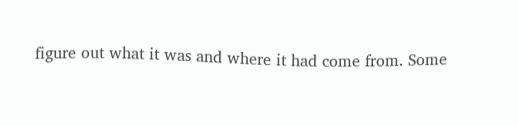figure out what it was and where it had come from. Some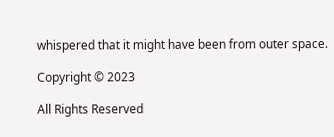whispered that it might have been from outer space.

Copyright © 2023

All Rights Reserved